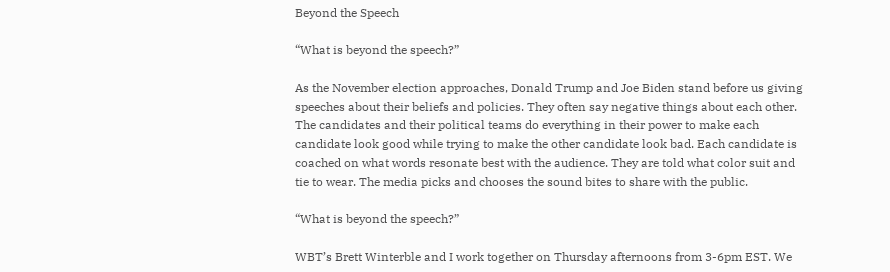Beyond the Speech

“What is beyond the speech?”

As the November election approaches, Donald Trump and Joe Biden stand before us giving speeches about their beliefs and policies. They often say negative things about each other. The candidates and their political teams do everything in their power to make each candidate look good while trying to make the other candidate look bad. Each candidate is coached on what words resonate best with the audience. They are told what color suit and tie to wear. The media picks and chooses the sound bites to share with the public.

“What is beyond the speech?”

WBT’s Brett Winterble and I work together on Thursday afternoons from 3-6pm EST. We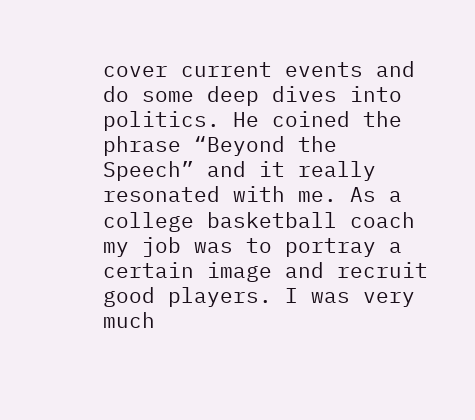cover current events and do some deep dives into politics. He coined the phrase “Beyond the Speech” and it really resonated with me. As a college basketball coach my job was to portray a certain image and recruit good players. I was very much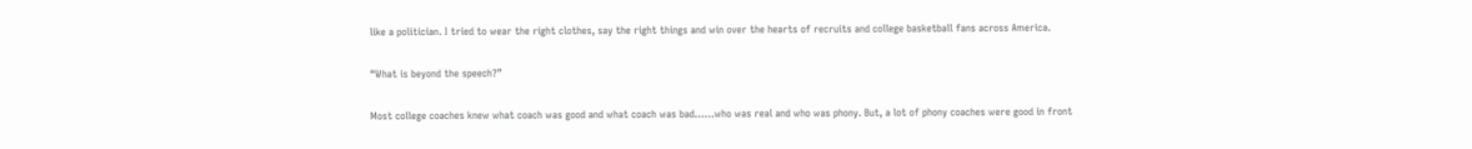like a politician. I tried to wear the right clothes, say the right things and win over the hearts of recruits and college basketball fans across America.

“What is beyond the speech?”

Most college coaches knew what coach was good and what coach was bad……who was real and who was phony. But, a lot of phony coaches were good in front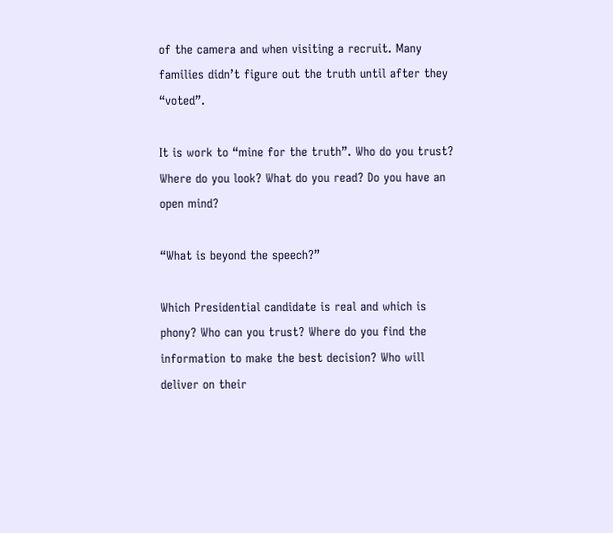of the camera and when visiting a recruit. Many families didn’t figure out the truth until after they “voted”.

It is work to “mine for the truth”. Who do you trust? Where do you look? What do you read? Do you have an open mind?

“What is beyond the speech?”

Which Presidential candidate is real and which is phony? Who can you trust? Where do you find the information to make the best decision? Who will deliver on their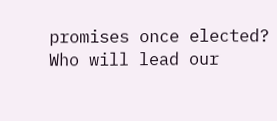promises once elected? Who will lead our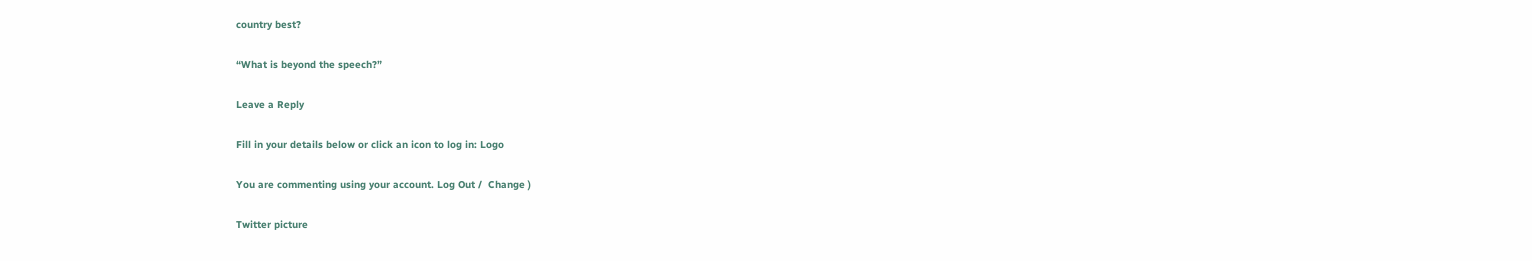country best?

“What is beyond the speech?”

Leave a Reply

Fill in your details below or click an icon to log in: Logo

You are commenting using your account. Log Out /  Change )

Twitter picture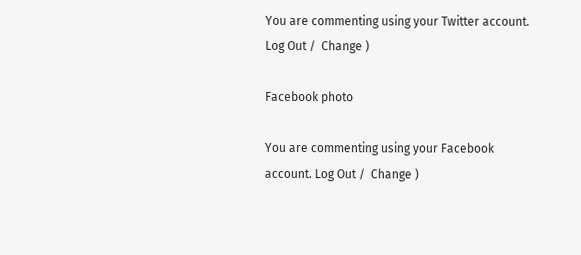You are commenting using your Twitter account. Log Out /  Change )

Facebook photo

You are commenting using your Facebook account. Log Out /  Change )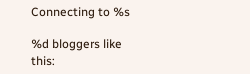Connecting to %s

%d bloggers like this: